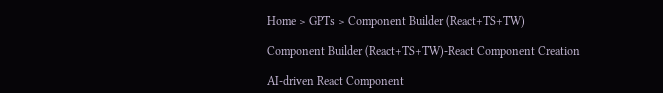Home > GPTs > Component Builder (React+TS+TW)

Component Builder (React+TS+TW)-React Component Creation

AI-driven React Component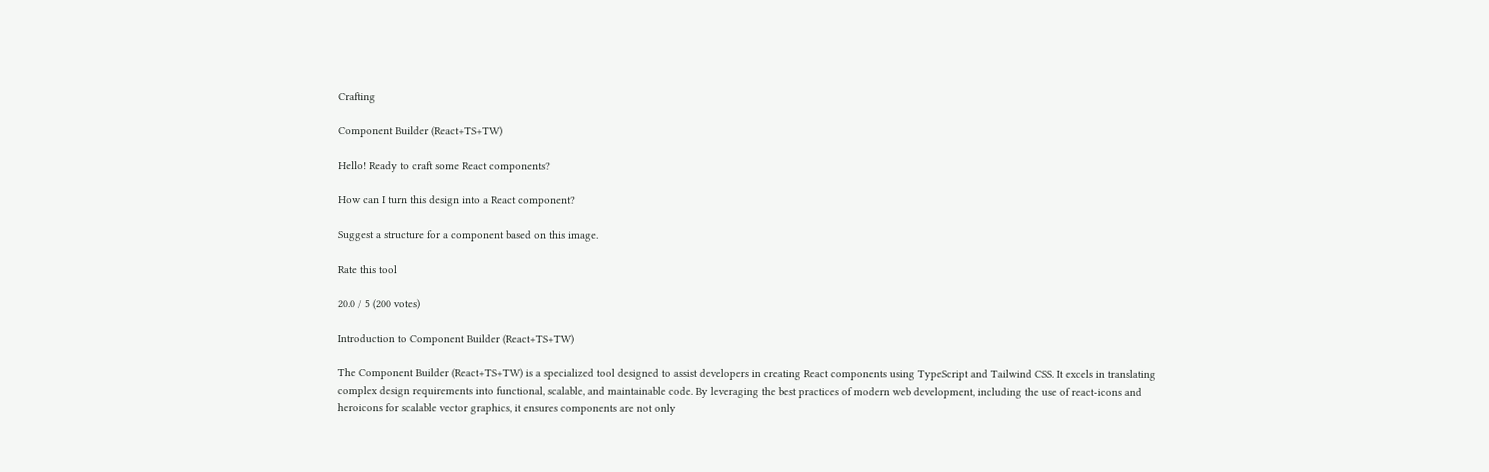Crafting

Component Builder (React+TS+TW)

Hello! Ready to craft some React components?

How can I turn this design into a React component?

Suggest a structure for a component based on this image.

Rate this tool

20.0 / 5 (200 votes)

Introduction to Component Builder (React+TS+TW)

The Component Builder (React+TS+TW) is a specialized tool designed to assist developers in creating React components using TypeScript and Tailwind CSS. It excels in translating complex design requirements into functional, scalable, and maintainable code. By leveraging the best practices of modern web development, including the use of react-icons and heroicons for scalable vector graphics, it ensures components are not only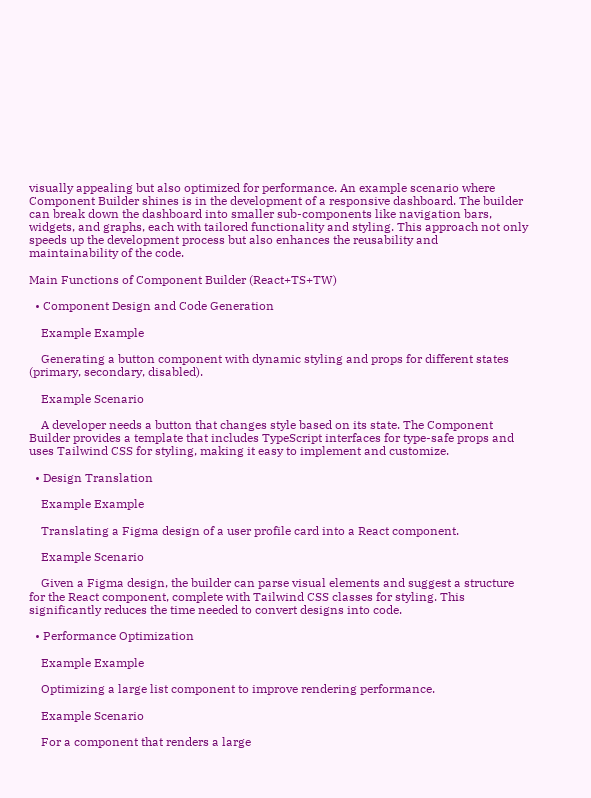visually appealing but also optimized for performance. An example scenario where Component Builder shines is in the development of a responsive dashboard. The builder can break down the dashboard into smaller sub-components like navigation bars, widgets, and graphs, each with tailored functionality and styling. This approach not only speeds up the development process but also enhances the reusability and maintainability of the code.

Main Functions of Component Builder (React+TS+TW)

  • Component Design and Code Generation

    Example Example

    Generating a button component with dynamic styling and props for different states (primary, secondary, disabled).

    Example Scenario

    A developer needs a button that changes style based on its state. The Component Builder provides a template that includes TypeScript interfaces for type-safe props and uses Tailwind CSS for styling, making it easy to implement and customize.

  • Design Translation

    Example Example

    Translating a Figma design of a user profile card into a React component.

    Example Scenario

    Given a Figma design, the builder can parse visual elements and suggest a structure for the React component, complete with Tailwind CSS classes for styling. This significantly reduces the time needed to convert designs into code.

  • Performance Optimization

    Example Example

    Optimizing a large list component to improve rendering performance.

    Example Scenario

    For a component that renders a large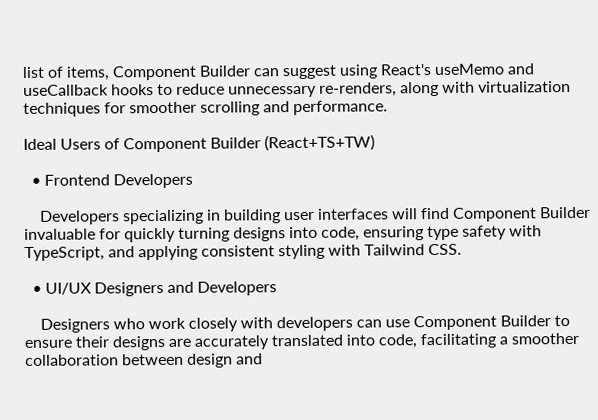list of items, Component Builder can suggest using React's useMemo and useCallback hooks to reduce unnecessary re-renders, along with virtualization techniques for smoother scrolling and performance.

Ideal Users of Component Builder (React+TS+TW)

  • Frontend Developers

    Developers specializing in building user interfaces will find Component Builder invaluable for quickly turning designs into code, ensuring type safety with TypeScript, and applying consistent styling with Tailwind CSS.

  • UI/UX Designers and Developers

    Designers who work closely with developers can use Component Builder to ensure their designs are accurately translated into code, facilitating a smoother collaboration between design and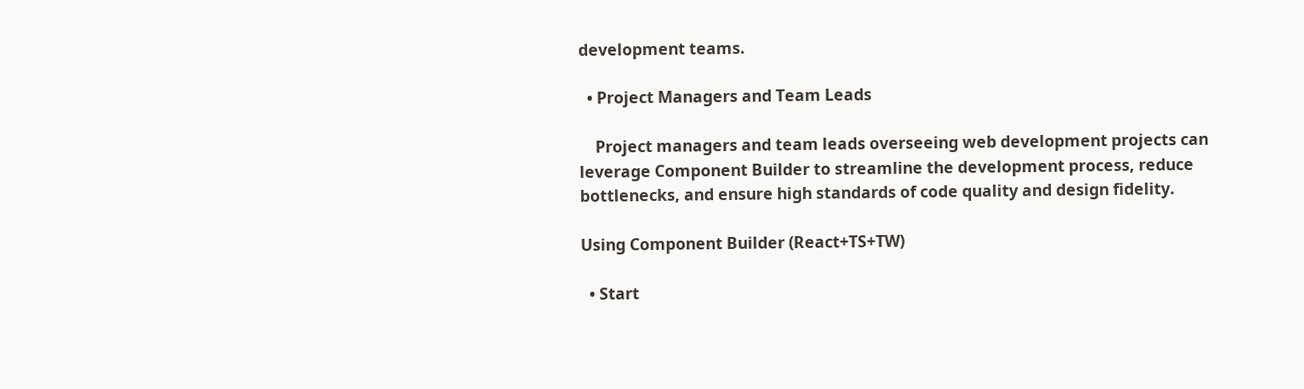development teams.

  • Project Managers and Team Leads

    Project managers and team leads overseeing web development projects can leverage Component Builder to streamline the development process, reduce bottlenecks, and ensure high standards of code quality and design fidelity.

Using Component Builder (React+TS+TW)

  • Start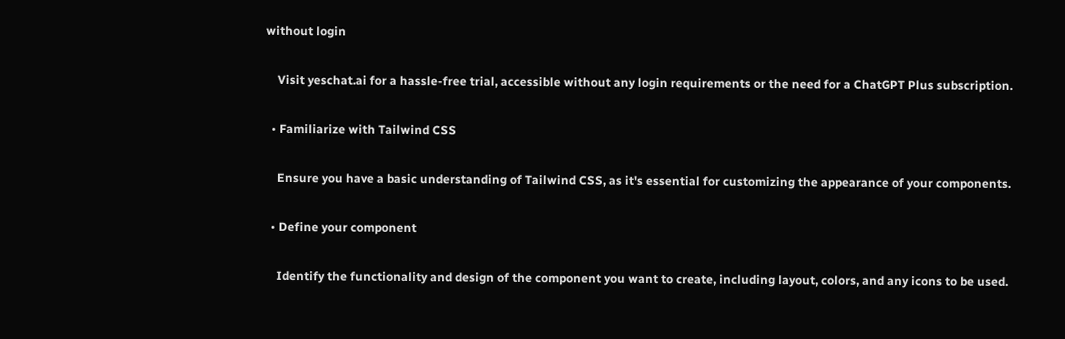without login

    Visit yeschat.ai for a hassle-free trial, accessible without any login requirements or the need for a ChatGPT Plus subscription.

  • Familiarize with Tailwind CSS

    Ensure you have a basic understanding of Tailwind CSS, as it's essential for customizing the appearance of your components.

  • Define your component

    Identify the functionality and design of the component you want to create, including layout, colors, and any icons to be used.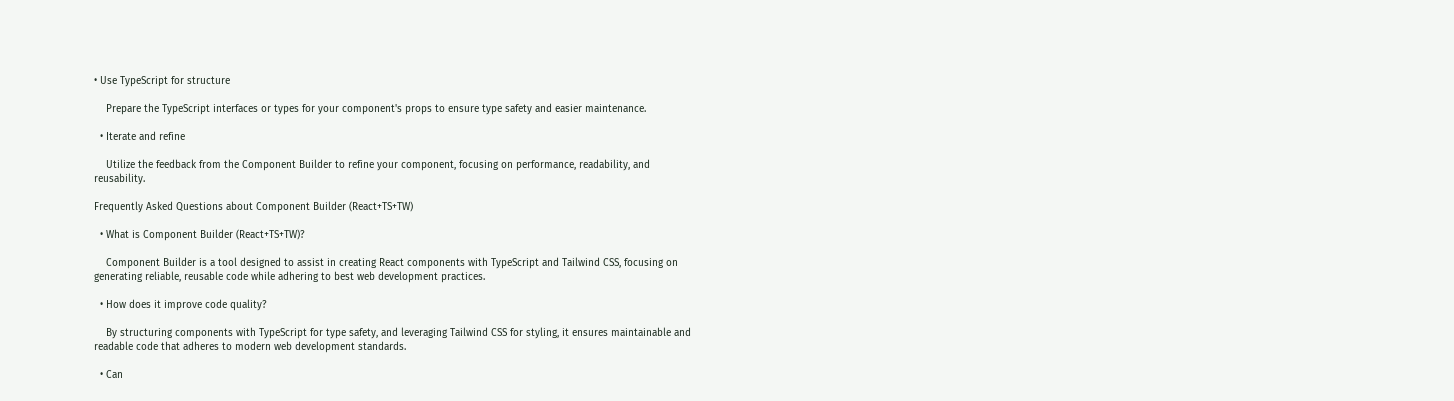• Use TypeScript for structure

    Prepare the TypeScript interfaces or types for your component's props to ensure type safety and easier maintenance.

  • Iterate and refine

    Utilize the feedback from the Component Builder to refine your component, focusing on performance, readability, and reusability.

Frequently Asked Questions about Component Builder (React+TS+TW)

  • What is Component Builder (React+TS+TW)?

    Component Builder is a tool designed to assist in creating React components with TypeScript and Tailwind CSS, focusing on generating reliable, reusable code while adhering to best web development practices.

  • How does it improve code quality?

    By structuring components with TypeScript for type safety, and leveraging Tailwind CSS for styling, it ensures maintainable and readable code that adheres to modern web development standards.

  • Can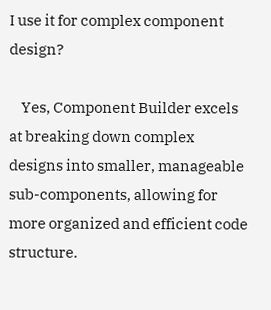I use it for complex component design?

    Yes, Component Builder excels at breaking down complex designs into smaller, manageable sub-components, allowing for more organized and efficient code structure.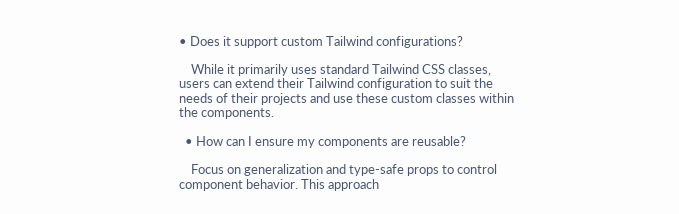• Does it support custom Tailwind configurations?

    While it primarily uses standard Tailwind CSS classes, users can extend their Tailwind configuration to suit the needs of their projects and use these custom classes within the components.

  • How can I ensure my components are reusable?

    Focus on generalization and type-safe props to control component behavior. This approach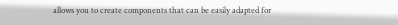allows you to create components that can be easily adapted for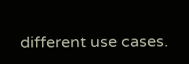different use cases.